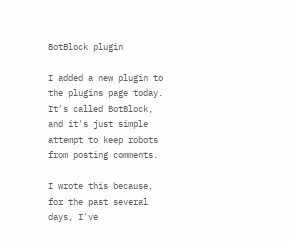BotBlock plugin

I added a new plugin to the plugins page today. It's called BotBlock, and it's just simple attempt to keep robots from posting comments.

I wrote this because, for the past several days, I've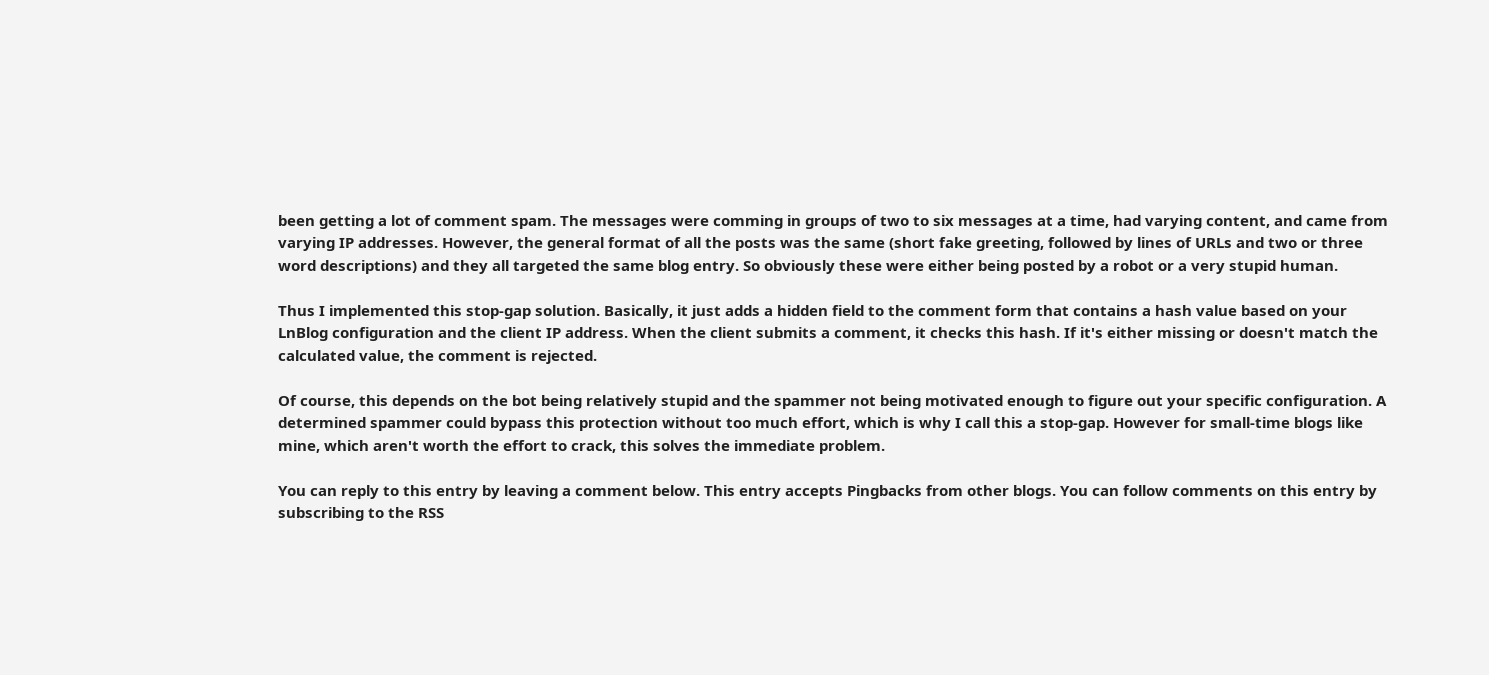been getting a lot of comment spam. The messages were comming in groups of two to six messages at a time, had varying content, and came from varying IP addresses. However, the general format of all the posts was the same (short fake greeting, followed by lines of URLs and two or three word descriptions) and they all targeted the same blog entry. So obviously these were either being posted by a robot or a very stupid human.

Thus I implemented this stop-gap solution. Basically, it just adds a hidden field to the comment form that contains a hash value based on your LnBlog configuration and the client IP address. When the client submits a comment, it checks this hash. If it's either missing or doesn't match the calculated value, the comment is rejected.

Of course, this depends on the bot being relatively stupid and the spammer not being motivated enough to figure out your specific configuration. A determined spammer could bypass this protection without too much effort, which is why I call this a stop-gap. However for small-time blogs like mine, which aren't worth the effort to crack, this solves the immediate problem.

You can reply to this entry by leaving a comment below. This entry accepts Pingbacks from other blogs. You can follow comments on this entry by subscribing to the RSS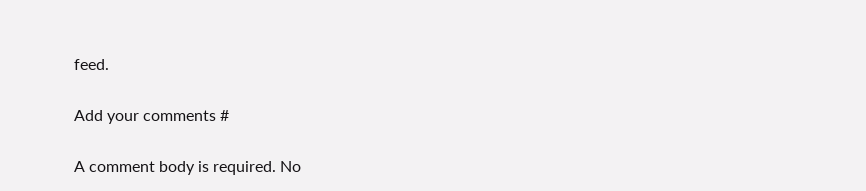feed.

Add your comments #

A comment body is required. No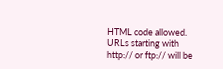HTML code allowed. URLs starting with http:// or ftp:// will be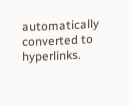automatically converted to hyperlinks.